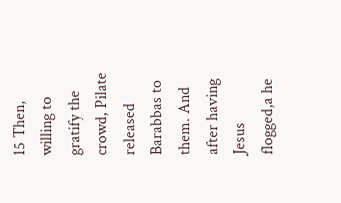15 Then, willing to gratify the crowd, Pilate released Barabbas to them. And after having Jesus flogged,a he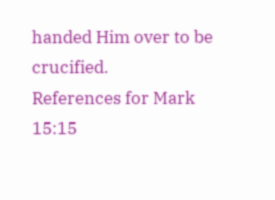handed Him over to be crucified.
References for Mark 15:15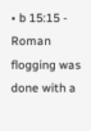• b 15:15 - Roman flogging was done with a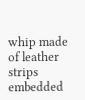whip made of leather strips embedded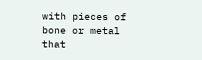with pieces of bone or metal that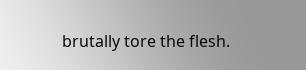brutally tore the flesh.